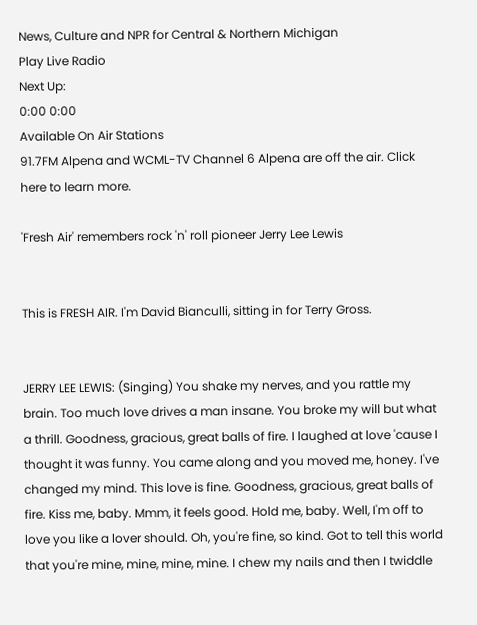News, Culture and NPR for Central & Northern Michigan
Play Live Radio
Next Up:
0:00 0:00
Available On Air Stations
91.7FM Alpena and WCML-TV Channel 6 Alpena are off the air. Click here to learn more.

'Fresh Air' remembers rock 'n' roll pioneer Jerry Lee Lewis


This is FRESH AIR. I'm David Bianculli, sitting in for Terry Gross.


JERRY LEE LEWIS: (Singing) You shake my nerves, and you rattle my brain. Too much love drives a man insane. You broke my will but what a thrill. Goodness, gracious, great balls of fire. I laughed at love 'cause I thought it was funny. You came along and you moved me, honey. I've changed my mind. This love is fine. Goodness, gracious, great balls of fire. Kiss me, baby. Mmm, it feels good. Hold me, baby. Well, I'm off to love you like a lover should. Oh, you're fine, so kind. Got to tell this world that you're mine, mine, mine, mine. I chew my nails and then I twiddle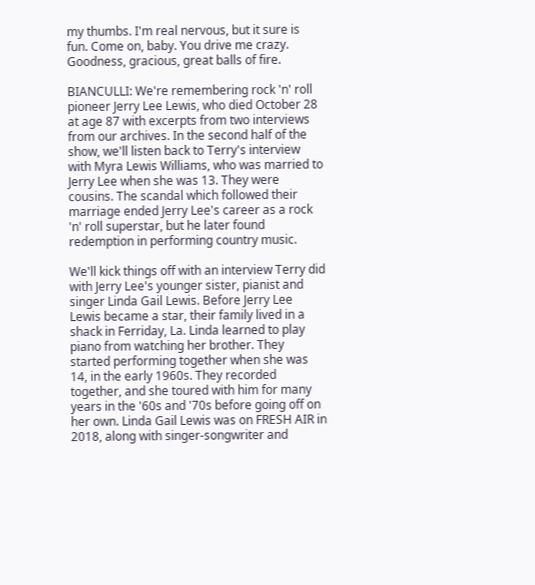my thumbs. I'm real nervous, but it sure is fun. Come on, baby. You drive me crazy. Goodness, gracious, great balls of fire.

BIANCULLI: We're remembering rock 'n' roll pioneer Jerry Lee Lewis, who died October 28 at age 87 with excerpts from two interviews from our archives. In the second half of the show, we'll listen back to Terry's interview with Myra Lewis Williams, who was married to Jerry Lee when she was 13. They were cousins. The scandal which followed their marriage ended Jerry Lee's career as a rock 'n' roll superstar, but he later found redemption in performing country music.

We'll kick things off with an interview Terry did with Jerry Lee's younger sister, pianist and singer Linda Gail Lewis. Before Jerry Lee Lewis became a star, their family lived in a shack in Ferriday, La. Linda learned to play piano from watching her brother. They started performing together when she was 14, in the early 1960s. They recorded together, and she toured with him for many years in the '60s and '70s before going off on her own. Linda Gail Lewis was on FRESH AIR in 2018, along with singer-songwriter and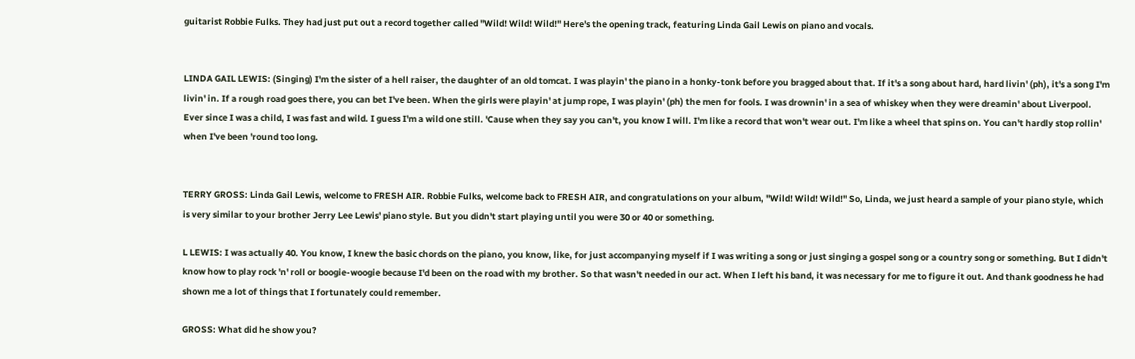guitarist Robbie Fulks. They had just put out a record together called "Wild! Wild! Wild!" Here's the opening track, featuring Linda Gail Lewis on piano and vocals.


LINDA GAIL LEWIS: (Singing) I'm the sister of a hell raiser, the daughter of an old tomcat. I was playin' the piano in a honky-tonk before you bragged about that. If it's a song about hard, hard livin' (ph), it's a song I'm livin' in. If a rough road goes there, you can bet I've been. When the girls were playin' at jump rope, I was playin' (ph) the men for fools. I was drownin' in a sea of whiskey when they were dreamin' about Liverpool. Ever since I was a child, I was fast and wild. I guess I'm a wild one still. 'Cause when they say you can't, you know I will. I'm like a record that won't wear out. I'm like a wheel that spins on. You can't hardly stop rollin' when I've been 'round too long.


TERRY GROSS: Linda Gail Lewis, welcome to FRESH AIR. Robbie Fulks, welcome back to FRESH AIR, and congratulations on your album, "Wild! Wild! Wild!" So, Linda, we just heard a sample of your piano style, which is very similar to your brother Jerry Lee Lewis' piano style. But you didn't start playing until you were 30 or 40 or something.

L LEWIS: I was actually 40. You know, I knew the basic chords on the piano, you know, like, for just accompanying myself if I was writing a song or just singing a gospel song or a country song or something. But I didn't know how to play rock 'n' roll or boogie-woogie because I'd been on the road with my brother. So that wasn't needed in our act. When I left his band, it was necessary for me to figure it out. And thank goodness he had shown me a lot of things that I fortunately could remember.

GROSS: What did he show you?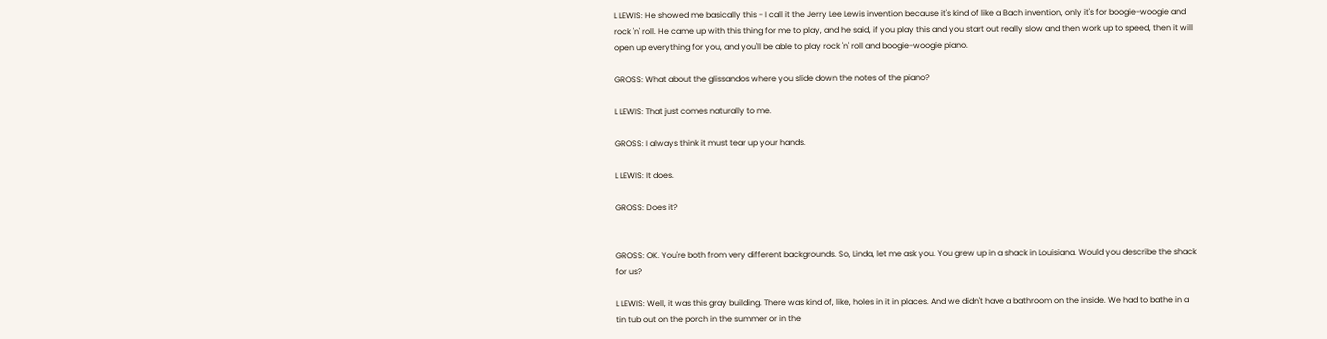L LEWIS: He showed me basically this - I call it the Jerry Lee Lewis invention because it's kind of like a Bach invention, only it's for boogie-woogie and rock 'n' roll. He came up with this thing for me to play, and he said, if you play this and you start out really slow and then work up to speed, then it will open up everything for you, and you'll be able to play rock 'n' roll and boogie-woogie piano.

GROSS: What about the glissandos where you slide down the notes of the piano?

L LEWIS: That just comes naturally to me.

GROSS: I always think it must tear up your hands.

L LEWIS: It does.

GROSS: Does it?


GROSS: OK. You're both from very different backgrounds. So, Linda, let me ask you. You grew up in a shack in Louisiana. Would you describe the shack for us?

L LEWIS: Well, it was this gray building. There was kind of, like, holes in it in places. And we didn't have a bathroom on the inside. We had to bathe in a tin tub out on the porch in the summer or in the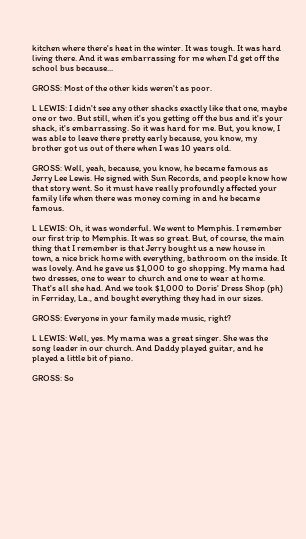kitchen where there's heat in the winter. It was tough. It was hard living there. And it was embarrassing for me when I'd get off the school bus because...

GROSS: Most of the other kids weren't as poor.

L LEWIS: I didn't see any other shacks exactly like that one, maybe one or two. But still, when it's you getting off the bus and it's your shack, it's embarrassing. So it was hard for me. But, you know, I was able to leave there pretty early because, you know, my brother got us out of there when I was 10 years old.

GROSS: Well, yeah, because, you know, he became famous as Jerry Lee Lewis. He signed with Sun Records, and people know how that story went. So it must have really profoundly affected your family life when there was money coming in and he became famous.

L LEWIS: Oh, it was wonderful. We went to Memphis. I remember our first trip to Memphis. It was so great. But, of course, the main thing that I remember is that Jerry bought us a new house in town, a nice brick home with everything, bathroom on the inside. It was lovely. And he gave us $1,000 to go shopping. My mama had two dresses, one to wear to church and one to wear at home. That's all she had. And we took $1,000 to Doris' Dress Shop (ph) in Ferriday, La., and bought everything they had in our sizes.

GROSS: Everyone in your family made music, right?

L LEWIS: Well, yes. My mama was a great singer. She was the song leader in our church. And Daddy played guitar, and he played a little bit of piano.

GROSS: So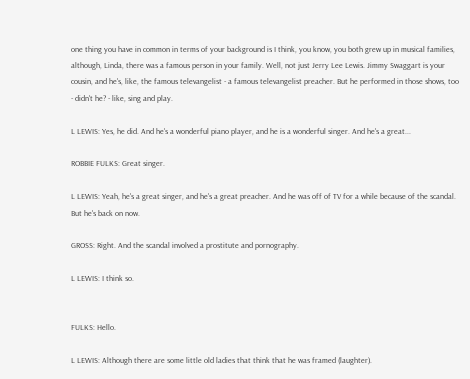one thing you have in common in terms of your background is I think, you know, you both grew up in musical families, although, Linda, there was a famous person in your family. Well, not just Jerry Lee Lewis. Jimmy Swaggart is your cousin, and he's, like, the famous televangelist - a famous televangelist preacher. But he performed in those shows, too - didn't he? - like, sing and play.

L LEWIS: Yes, he did. And he's a wonderful piano player, and he is a wonderful singer. And he's a great...

ROBBIE FULKS: Great singer.

L LEWIS: Yeah, he's a great singer, and he's a great preacher. And he was off of TV for a while because of the scandal. But he's back on now.

GROSS: Right. And the scandal involved a prostitute and pornography.

L LEWIS: I think so.


FULKS: Hello.

L LEWIS: Although there are some little old ladies that think that he was framed (laughter).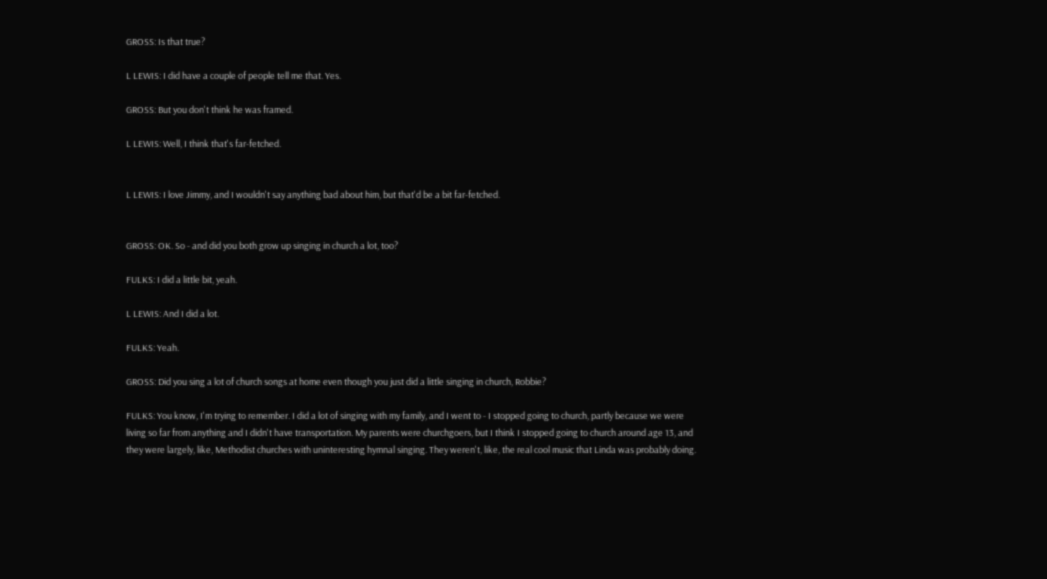GROSS: Is that true?

L LEWIS: I did have a couple of people tell me that. Yes.

GROSS: But you don't think he was framed.

L LEWIS: Well, I think that's far-fetched.


L LEWIS: I love Jimmy, and I wouldn't say anything bad about him, but that'd be a bit far-fetched.


GROSS: OK. So - and did you both grow up singing in church a lot, too?

FULKS: I did a little bit, yeah.

L LEWIS: And I did a lot.

FULKS: Yeah.

GROSS: Did you sing a lot of church songs at home even though you just did a little singing in church, Robbie?

FULKS: You know, I'm trying to remember. I did a lot of singing with my family, and I went to - I stopped going to church, partly because we were living so far from anything and I didn't have transportation. My parents were churchgoers, but I think I stopped going to church around age 13, and they were largely, like, Methodist churches with uninteresting hymnal singing. They weren't, like, the real cool music that Linda was probably doing.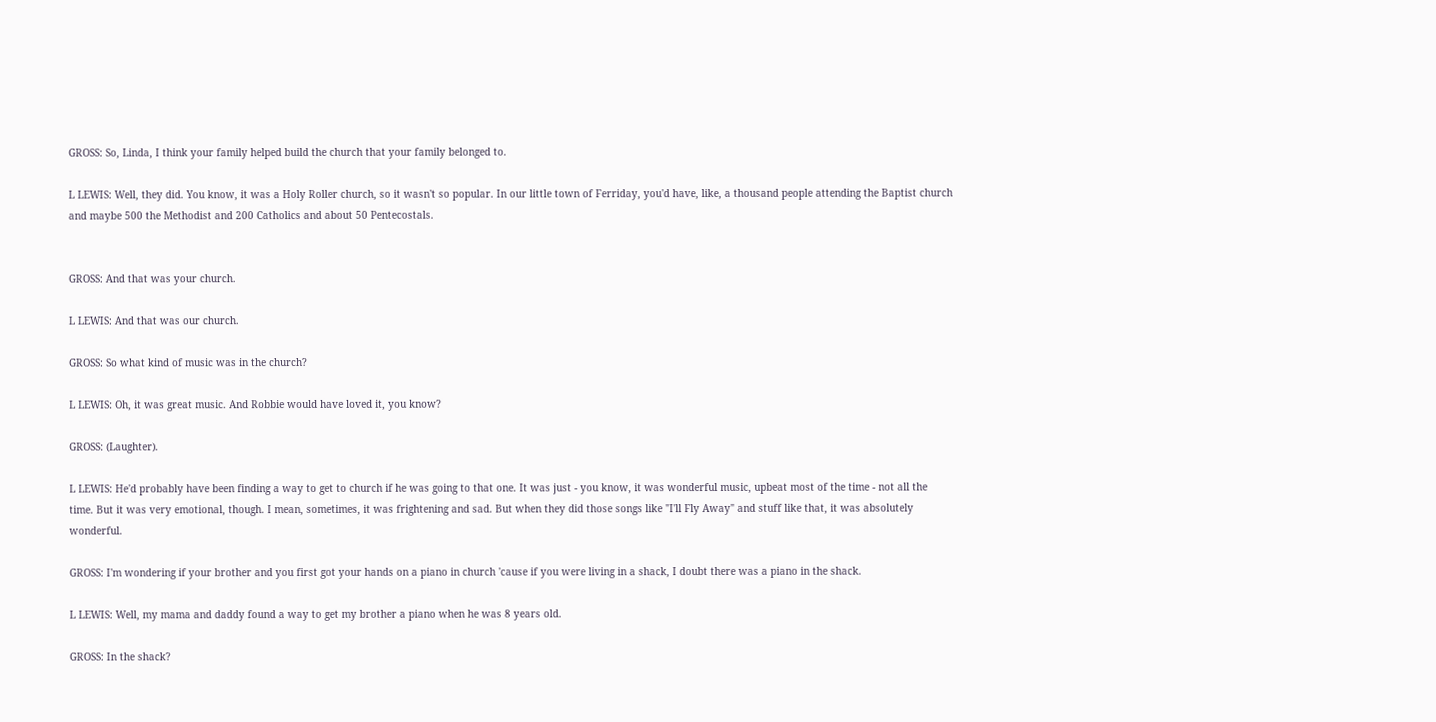GROSS: So, Linda, I think your family helped build the church that your family belonged to.

L LEWIS: Well, they did. You know, it was a Holy Roller church, so it wasn't so popular. In our little town of Ferriday, you'd have, like, a thousand people attending the Baptist church and maybe 500 the Methodist and 200 Catholics and about 50 Pentecostals.


GROSS: And that was your church.

L LEWIS: And that was our church.

GROSS: So what kind of music was in the church?

L LEWIS: Oh, it was great music. And Robbie would have loved it, you know?

GROSS: (Laughter).

L LEWIS: He'd probably have been finding a way to get to church if he was going to that one. It was just - you know, it was wonderful music, upbeat most of the time - not all the time. But it was very emotional, though. I mean, sometimes, it was frightening and sad. But when they did those songs like "I'll Fly Away" and stuff like that, it was absolutely wonderful.

GROSS: I'm wondering if your brother and you first got your hands on a piano in church 'cause if you were living in a shack, I doubt there was a piano in the shack.

L LEWIS: Well, my mama and daddy found a way to get my brother a piano when he was 8 years old.

GROSS: In the shack?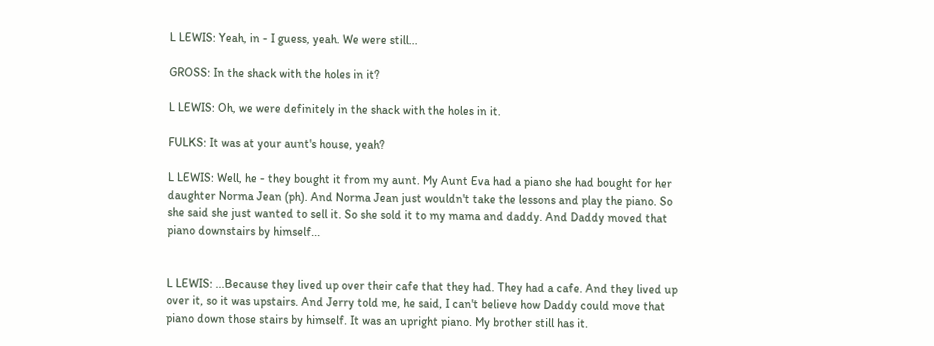L LEWIS: Yeah, in - I guess, yeah. We were still...

GROSS: In the shack with the holes in it?

L LEWIS: Oh, we were definitely in the shack with the holes in it.

FULKS: It was at your aunt's house, yeah?

L LEWIS: Well, he - they bought it from my aunt. My Aunt Eva had a piano she had bought for her daughter Norma Jean (ph). And Norma Jean just wouldn't take the lessons and play the piano. So she said she just wanted to sell it. So she sold it to my mama and daddy. And Daddy moved that piano downstairs by himself...


L LEWIS: ...Because they lived up over their cafe that they had. They had a cafe. And they lived up over it, so it was upstairs. And Jerry told me, he said, I can't believe how Daddy could move that piano down those stairs by himself. It was an upright piano. My brother still has it.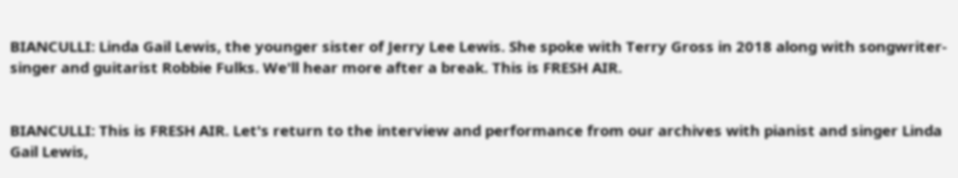BIANCULLI: Linda Gail Lewis, the younger sister of Jerry Lee Lewis. She spoke with Terry Gross in 2018 along with songwriter-singer and guitarist Robbie Fulks. We'll hear more after a break. This is FRESH AIR.


BIANCULLI: This is FRESH AIR. Let's return to the interview and performance from our archives with pianist and singer Linda Gail Lewis,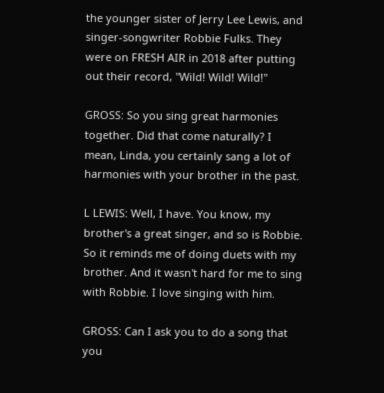the younger sister of Jerry Lee Lewis, and singer-songwriter Robbie Fulks. They were on FRESH AIR in 2018 after putting out their record, "Wild! Wild! Wild!"

GROSS: So you sing great harmonies together. Did that come naturally? I mean, Linda, you certainly sang a lot of harmonies with your brother in the past.

L LEWIS: Well, I have. You know, my brother's a great singer, and so is Robbie. So it reminds me of doing duets with my brother. And it wasn't hard for me to sing with Robbie. I love singing with him.

GROSS: Can I ask you to do a song that you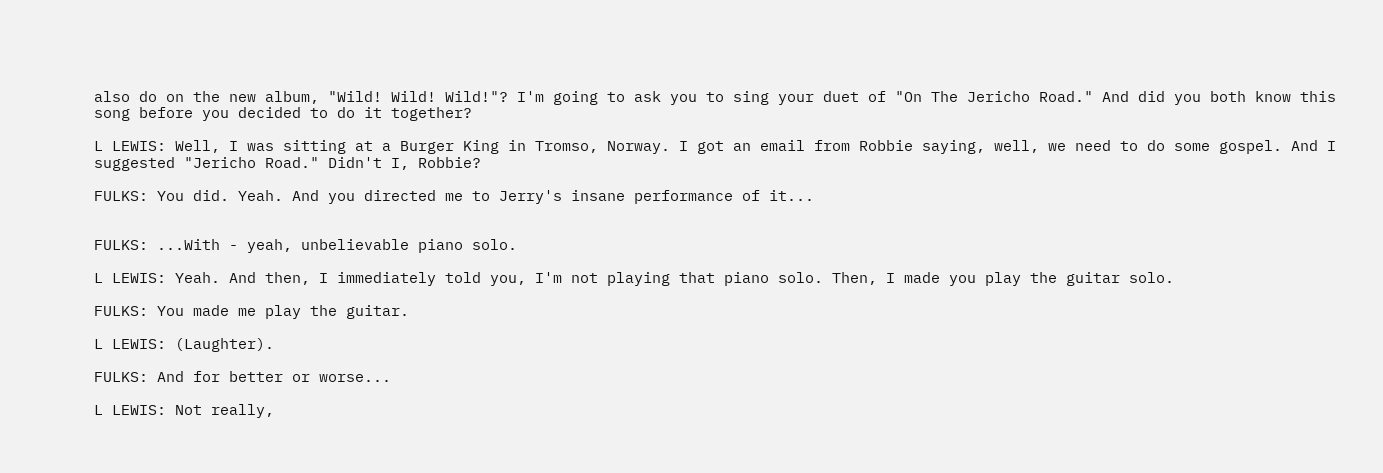also do on the new album, "Wild! Wild! Wild!"? I'm going to ask you to sing your duet of "On The Jericho Road." And did you both know this song before you decided to do it together?

L LEWIS: Well, I was sitting at a Burger King in Tromso, Norway. I got an email from Robbie saying, well, we need to do some gospel. And I suggested "Jericho Road." Didn't I, Robbie?

FULKS: You did. Yeah. And you directed me to Jerry's insane performance of it...


FULKS: ...With - yeah, unbelievable piano solo.

L LEWIS: Yeah. And then, I immediately told you, I'm not playing that piano solo. Then, I made you play the guitar solo.

FULKS: You made me play the guitar.

L LEWIS: (Laughter).

FULKS: And for better or worse...

L LEWIS: Not really,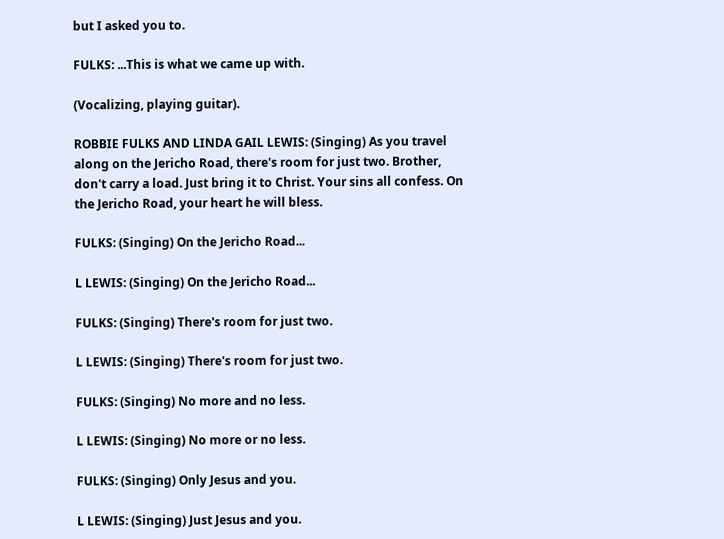but I asked you to.

FULKS: ...This is what we came up with.

(Vocalizing, playing guitar).

ROBBIE FULKS AND LINDA GAIL LEWIS: (Singing) As you travel along on the Jericho Road, there's room for just two. Brother, don't carry a load. Just bring it to Christ. Your sins all confess. On the Jericho Road, your heart he will bless.

FULKS: (Singing) On the Jericho Road...

L LEWIS: (Singing) On the Jericho Road...

FULKS: (Singing) There's room for just two.

L LEWIS: (Singing) There's room for just two.

FULKS: (Singing) No more and no less.

L LEWIS: (Singing) No more or no less.

FULKS: (Singing) Only Jesus and you.

L LEWIS: (Singing) Just Jesus and you.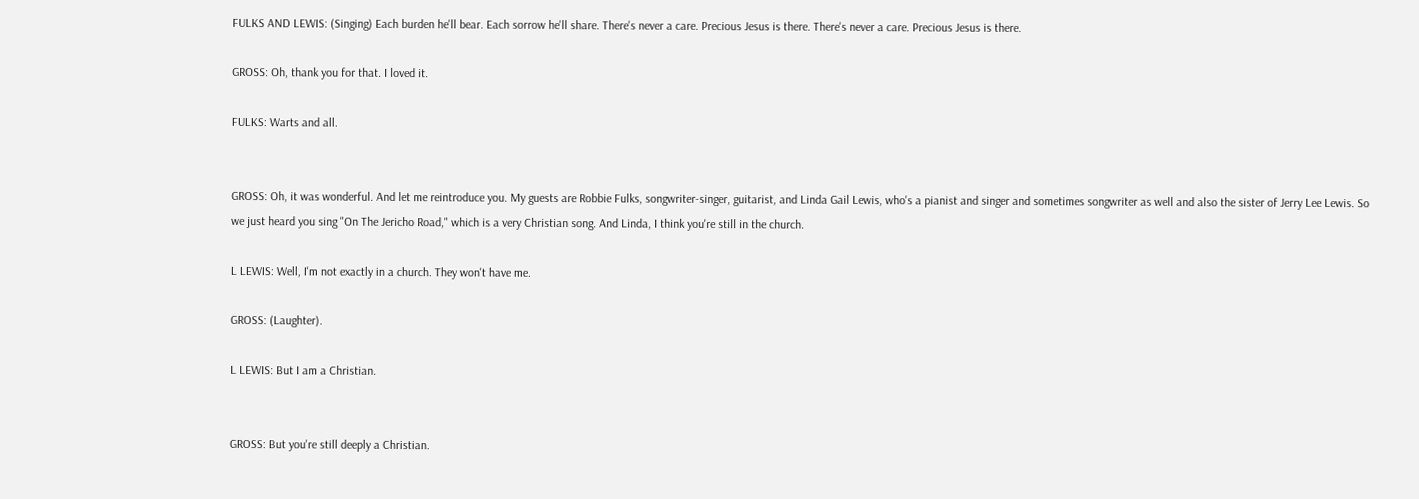FULKS AND LEWIS: (Singing) Each burden he'll bear. Each sorrow he'll share. There's never a care. Precious Jesus is there. There's never a care. Precious Jesus is there.

GROSS: Oh, thank you for that. I loved it.

FULKS: Warts and all.


GROSS: Oh, it was wonderful. And let me reintroduce you. My guests are Robbie Fulks, songwriter-singer, guitarist, and Linda Gail Lewis, who's a pianist and singer and sometimes songwriter as well and also the sister of Jerry Lee Lewis. So we just heard you sing "On The Jericho Road," which is a very Christian song. And Linda, I think you're still in the church.

L LEWIS: Well, I'm not exactly in a church. They won't have me.

GROSS: (Laughter).

L LEWIS: But I am a Christian.


GROSS: But you're still deeply a Christian.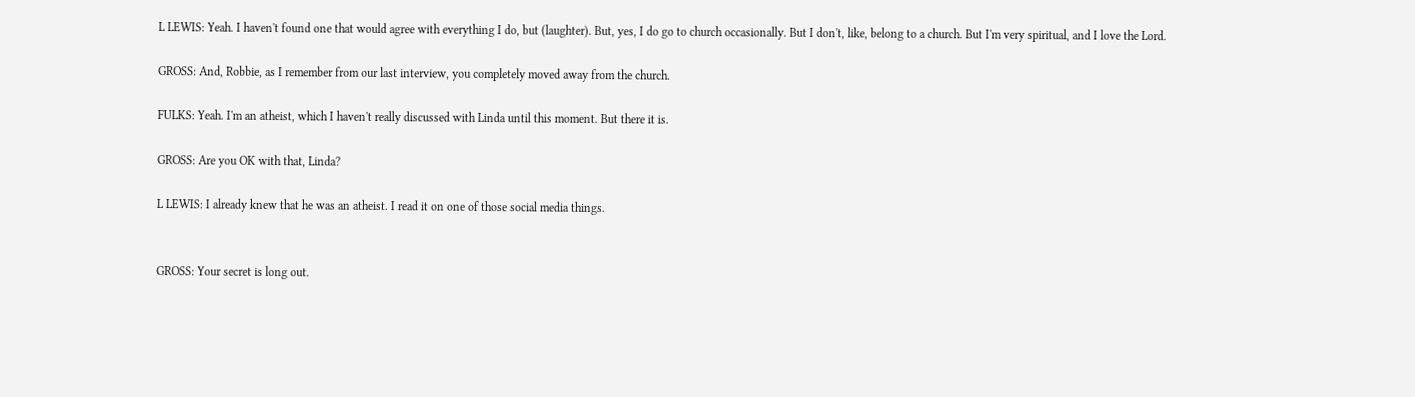L LEWIS: Yeah. I haven't found one that would agree with everything I do, but (laughter). But, yes, I do go to church occasionally. But I don't, like, belong to a church. But I'm very spiritual, and I love the Lord.

GROSS: And, Robbie, as I remember from our last interview, you completely moved away from the church.

FULKS: Yeah. I'm an atheist, which I haven't really discussed with Linda until this moment. But there it is.

GROSS: Are you OK with that, Linda?

L LEWIS: I already knew that he was an atheist. I read it on one of those social media things.


GROSS: Your secret is long out.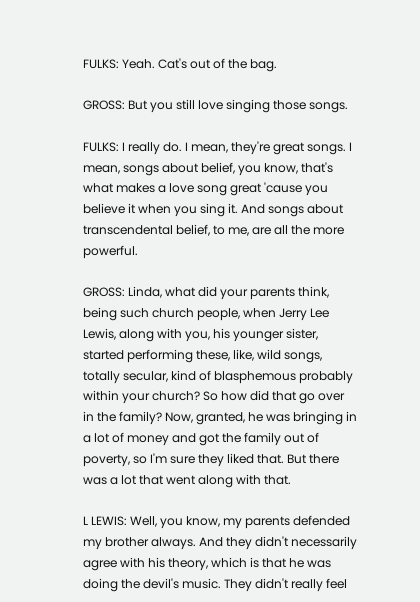FULKS: Yeah. Cat's out of the bag.

GROSS: But you still love singing those songs.

FULKS: I really do. I mean, they're great songs. I mean, songs about belief, you know, that's what makes a love song great 'cause you believe it when you sing it. And songs about transcendental belief, to me, are all the more powerful.

GROSS: Linda, what did your parents think, being such church people, when Jerry Lee Lewis, along with you, his younger sister, started performing these, like, wild songs, totally secular, kind of blasphemous probably within your church? So how did that go over in the family? Now, granted, he was bringing in a lot of money and got the family out of poverty, so I'm sure they liked that. But there was a lot that went along with that.

L LEWIS: Well, you know, my parents defended my brother always. And they didn't necessarily agree with his theory, which is that he was doing the devil's music. They didn't really feel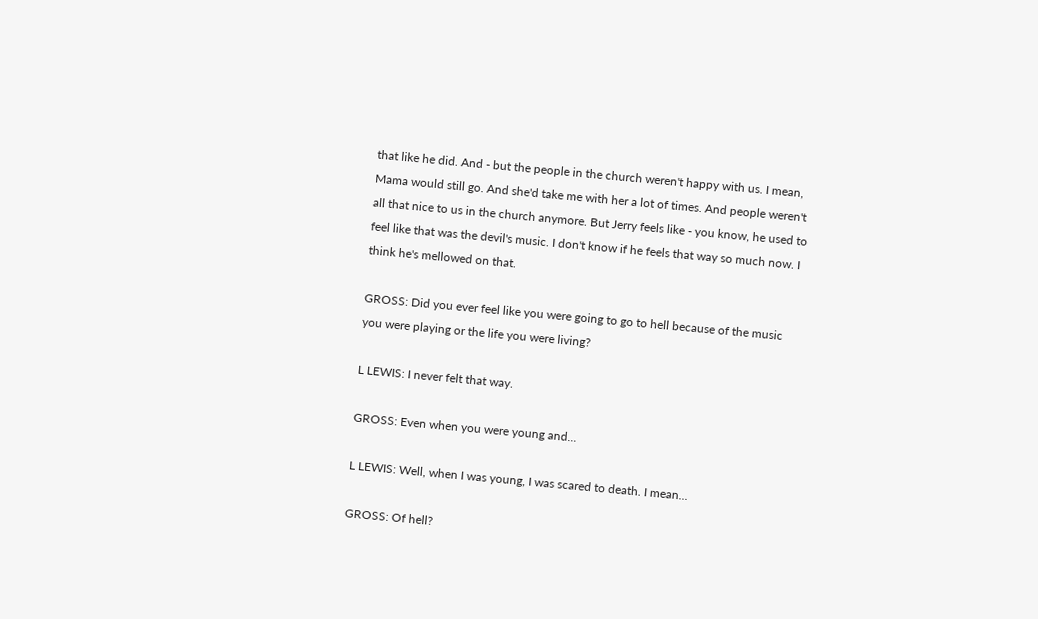that like he did. And - but the people in the church weren't happy with us. I mean, Mama would still go. And she'd take me with her a lot of times. And people weren't all that nice to us in the church anymore. But Jerry feels like - you know, he used to feel like that was the devil's music. I don't know if he feels that way so much now. I think he's mellowed on that.

GROSS: Did you ever feel like you were going to go to hell because of the music you were playing or the life you were living?

L LEWIS: I never felt that way.

GROSS: Even when you were young and...

L LEWIS: Well, when I was young, I was scared to death. I mean...

GROSS: Of hell?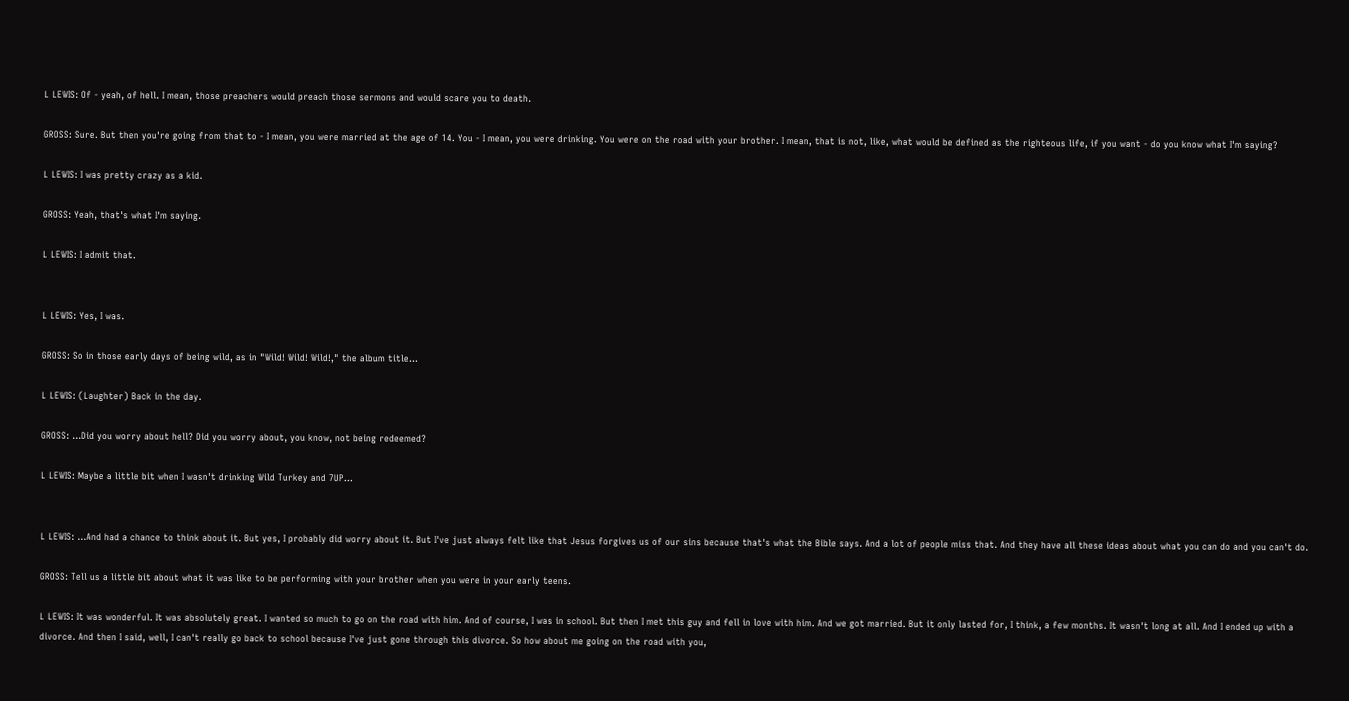L LEWIS: Of - yeah, of hell. I mean, those preachers would preach those sermons and would scare you to death.

GROSS: Sure. But then you're going from that to - I mean, you were married at the age of 14. You - I mean, you were drinking. You were on the road with your brother. I mean, that is not, like, what would be defined as the righteous life, if you want - do you know what I'm saying?

L LEWIS: I was pretty crazy as a kid.

GROSS: Yeah, that's what I'm saying.

L LEWIS: I admit that.


L LEWIS: Yes, I was.

GROSS: So in those early days of being wild, as in "Wild! Wild! Wild!," the album title...

L LEWIS: (Laughter) Back in the day.

GROSS: ...Did you worry about hell? Did you worry about, you know, not being redeemed?

L LEWIS: Maybe a little bit when I wasn't drinking Wild Turkey and 7UP...


L LEWIS: ...And had a chance to think about it. But yes, I probably did worry about it. But I've just always felt like that Jesus forgives us of our sins because that's what the Bible says. And a lot of people miss that. And they have all these ideas about what you can do and you can't do.

GROSS: Tell us a little bit about what it was like to be performing with your brother when you were in your early teens.

L LEWIS: It was wonderful. It was absolutely great. I wanted so much to go on the road with him. And of course, I was in school. But then I met this guy and fell in love with him. And we got married. But it only lasted for, I think, a few months. It wasn't long at all. And I ended up with a divorce. And then I said, well, I can't really go back to school because I've just gone through this divorce. So how about me going on the road with you,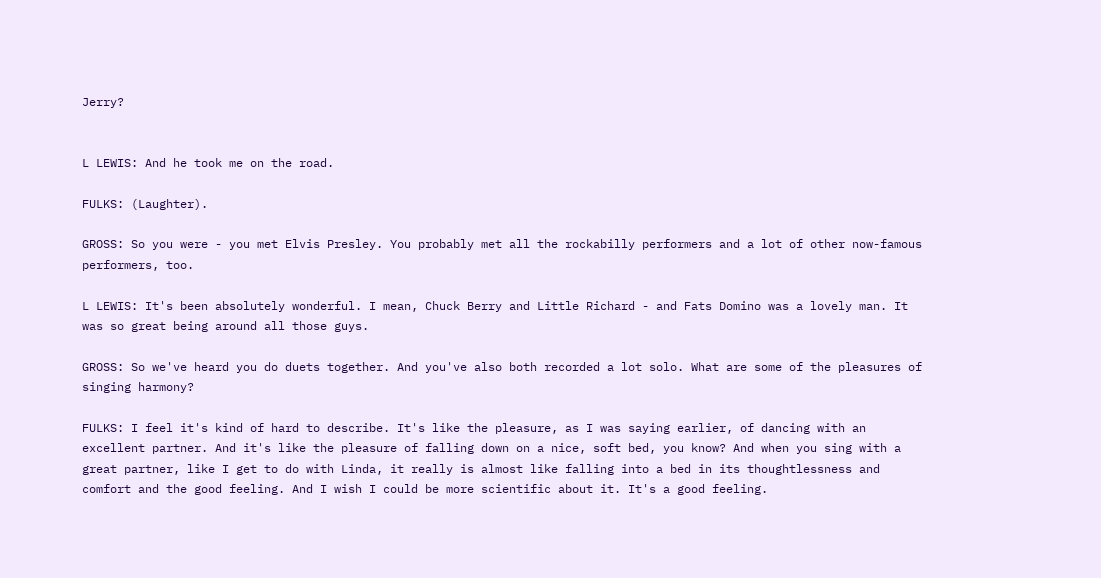Jerry?


L LEWIS: And he took me on the road.

FULKS: (Laughter).

GROSS: So you were - you met Elvis Presley. You probably met all the rockabilly performers and a lot of other now-famous performers, too.

L LEWIS: It's been absolutely wonderful. I mean, Chuck Berry and Little Richard - and Fats Domino was a lovely man. It was so great being around all those guys.

GROSS: So we've heard you do duets together. And you've also both recorded a lot solo. What are some of the pleasures of singing harmony?

FULKS: I feel it's kind of hard to describe. It's like the pleasure, as I was saying earlier, of dancing with an excellent partner. And it's like the pleasure of falling down on a nice, soft bed, you know? And when you sing with a great partner, like I get to do with Linda, it really is almost like falling into a bed in its thoughtlessness and comfort and the good feeling. And I wish I could be more scientific about it. It's a good feeling.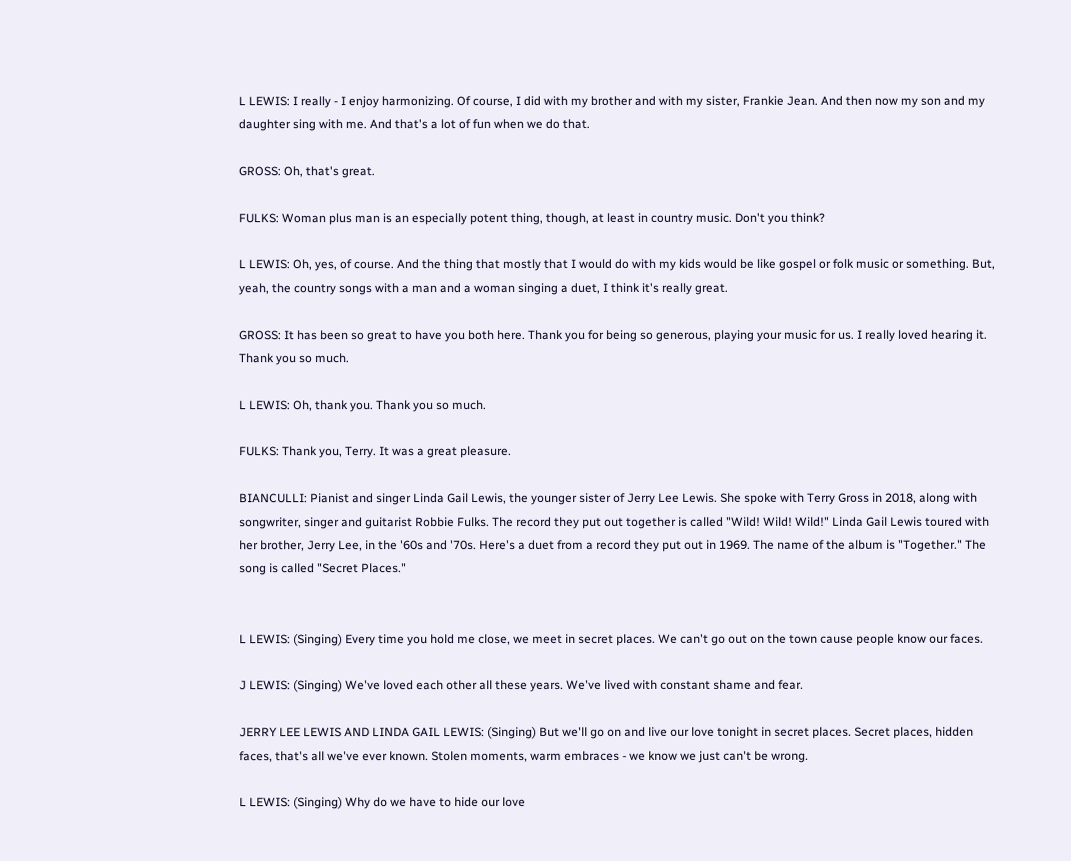L LEWIS: I really - I enjoy harmonizing. Of course, I did with my brother and with my sister, Frankie Jean. And then now my son and my daughter sing with me. And that's a lot of fun when we do that.

GROSS: Oh, that's great.

FULKS: Woman plus man is an especially potent thing, though, at least in country music. Don't you think?

L LEWIS: Oh, yes, of course. And the thing that mostly that I would do with my kids would be like gospel or folk music or something. But, yeah, the country songs with a man and a woman singing a duet, I think it's really great.

GROSS: It has been so great to have you both here. Thank you for being so generous, playing your music for us. I really loved hearing it. Thank you so much.

L LEWIS: Oh, thank you. Thank you so much.

FULKS: Thank you, Terry. It was a great pleasure.

BIANCULLI: Pianist and singer Linda Gail Lewis, the younger sister of Jerry Lee Lewis. She spoke with Terry Gross in 2018, along with songwriter, singer and guitarist Robbie Fulks. The record they put out together is called "Wild! Wild! Wild!" Linda Gail Lewis toured with her brother, Jerry Lee, in the '60s and '70s. Here's a duet from a record they put out in 1969. The name of the album is "Together." The song is called "Secret Places."


L LEWIS: (Singing) Every time you hold me close, we meet in secret places. We can't go out on the town cause people know our faces.

J LEWIS: (Singing) We've loved each other all these years. We've lived with constant shame and fear.

JERRY LEE LEWIS AND LINDA GAIL LEWIS: (Singing) But we'll go on and live our love tonight in secret places. Secret places, hidden faces, that's all we've ever known. Stolen moments, warm embraces - we know we just can't be wrong.

L LEWIS: (Singing) Why do we have to hide our love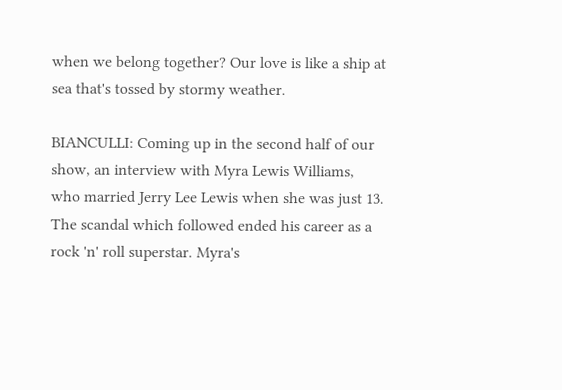when we belong together? Our love is like a ship at sea that's tossed by stormy weather.

BIANCULLI: Coming up in the second half of our show, an interview with Myra Lewis Williams, who married Jerry Lee Lewis when she was just 13. The scandal which followed ended his career as a rock 'n' roll superstar. Myra's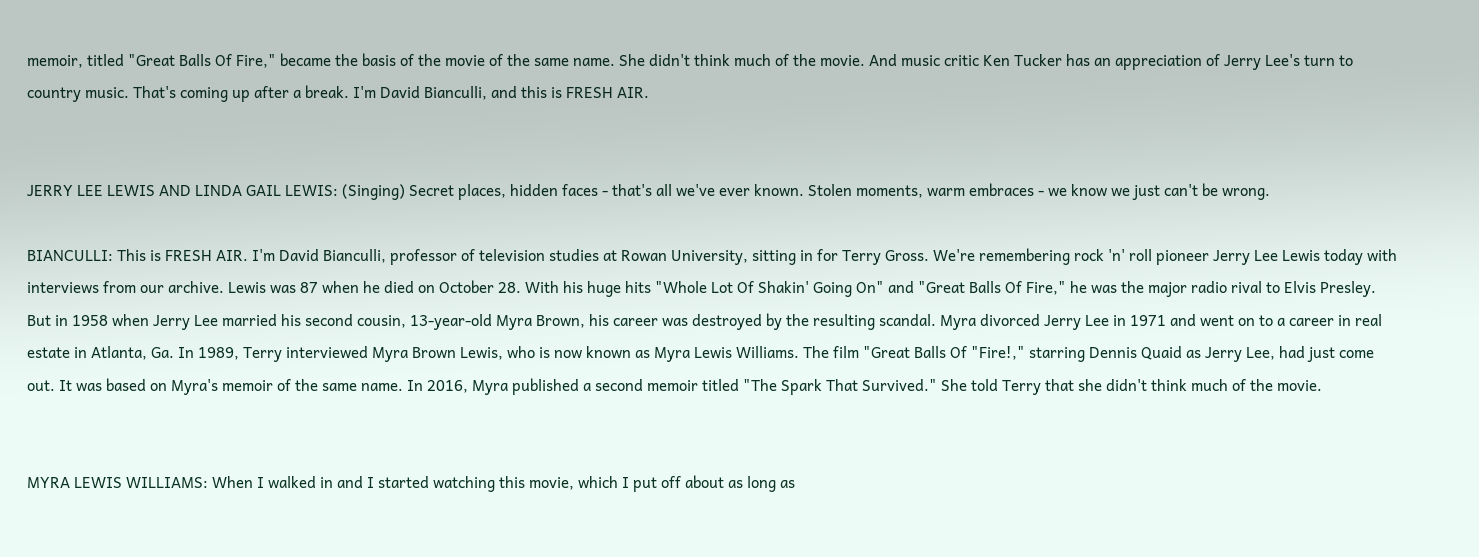memoir, titled "Great Balls Of Fire," became the basis of the movie of the same name. She didn't think much of the movie. And music critic Ken Tucker has an appreciation of Jerry Lee's turn to country music. That's coming up after a break. I'm David Bianculli, and this is FRESH AIR.


JERRY LEE LEWIS AND LINDA GAIL LEWIS: (Singing) Secret places, hidden faces - that's all we've ever known. Stolen moments, warm embraces - we know we just can't be wrong.

BIANCULLI: This is FRESH AIR. I'm David Bianculli, professor of television studies at Rowan University, sitting in for Terry Gross. We're remembering rock 'n' roll pioneer Jerry Lee Lewis today with interviews from our archive. Lewis was 87 when he died on October 28. With his huge hits "Whole Lot Of Shakin' Going On" and "Great Balls Of Fire," he was the major radio rival to Elvis Presley. But in 1958 when Jerry Lee married his second cousin, 13-year-old Myra Brown, his career was destroyed by the resulting scandal. Myra divorced Jerry Lee in 1971 and went on to a career in real estate in Atlanta, Ga. In 1989, Terry interviewed Myra Brown Lewis, who is now known as Myra Lewis Williams. The film "Great Balls Of "Fire!," starring Dennis Quaid as Jerry Lee, had just come out. It was based on Myra's memoir of the same name. In 2016, Myra published a second memoir titled "The Spark That Survived." She told Terry that she didn't think much of the movie.


MYRA LEWIS WILLIAMS: When I walked in and I started watching this movie, which I put off about as long as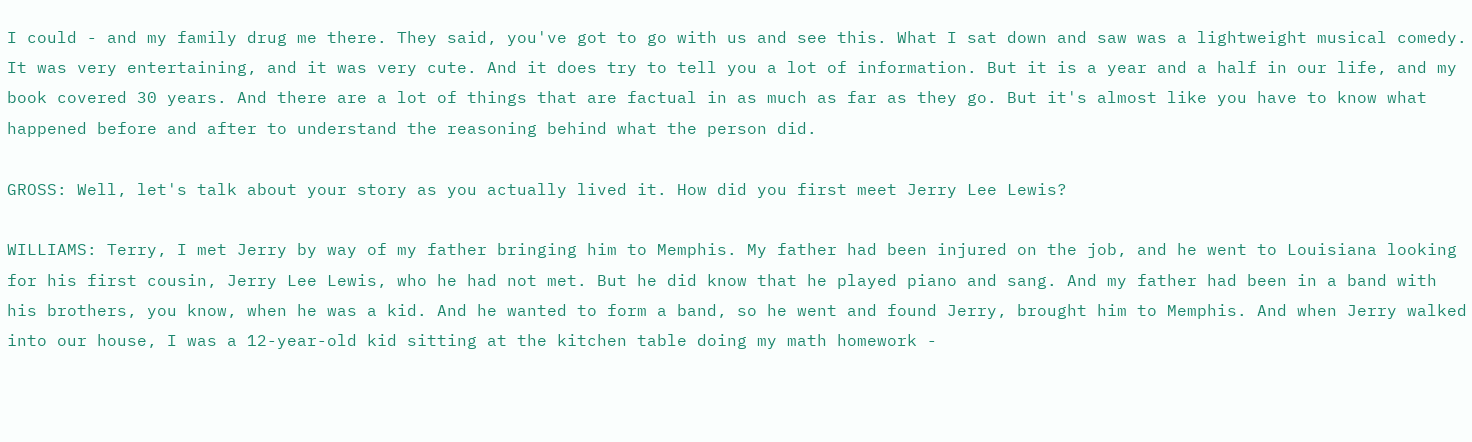I could - and my family drug me there. They said, you've got to go with us and see this. What I sat down and saw was a lightweight musical comedy. It was very entertaining, and it was very cute. And it does try to tell you a lot of information. But it is a year and a half in our life, and my book covered 30 years. And there are a lot of things that are factual in as much as far as they go. But it's almost like you have to know what happened before and after to understand the reasoning behind what the person did.

GROSS: Well, let's talk about your story as you actually lived it. How did you first meet Jerry Lee Lewis?

WILLIAMS: Terry, I met Jerry by way of my father bringing him to Memphis. My father had been injured on the job, and he went to Louisiana looking for his first cousin, Jerry Lee Lewis, who he had not met. But he did know that he played piano and sang. And my father had been in a band with his brothers, you know, when he was a kid. And he wanted to form a band, so he went and found Jerry, brought him to Memphis. And when Jerry walked into our house, I was a 12-year-old kid sitting at the kitchen table doing my math homework -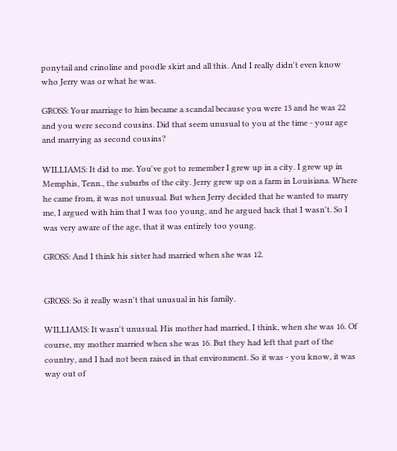ponytail and crinoline and poodle skirt and all this. And I really didn't even know who Jerry was or what he was.

GROSS: Your marriage to him became a scandal because you were 13 and he was 22 and you were second cousins. Did that seem unusual to you at the time - your age and marrying as second cousins?

WILLIAMS: It did to me. You've got to remember I grew up in a city. I grew up in Memphis, Tenn., the suburbs of the city. Jerry grew up on a farm in Louisiana. Where he came from, it was not unusual. But when Jerry decided that he wanted to marry me, I argued with him that I was too young, and he argued back that I wasn't. So I was very aware of the age, that it was entirely too young.

GROSS: And I think his sister had married when she was 12.


GROSS: So it really wasn't that unusual in his family.

WILLIAMS: It wasn't unusual. His mother had married, I think, when she was 16. Of course, my mother married when she was 16. But they had left that part of the country, and I had not been raised in that environment. So it was - you know, it was way out of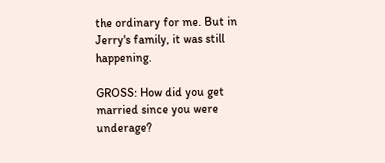the ordinary for me. But in Jerry's family, it was still happening.

GROSS: How did you get married since you were underage?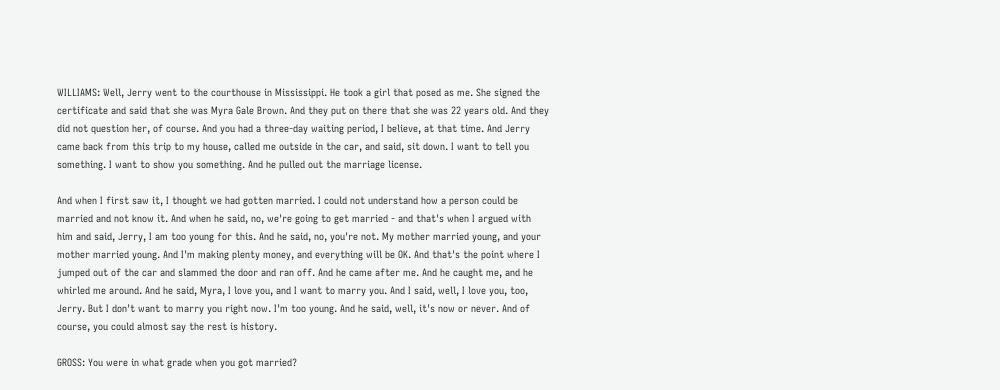WILLIAMS: Well, Jerry went to the courthouse in Mississippi. He took a girl that posed as me. She signed the certificate and said that she was Myra Gale Brown. And they put on there that she was 22 years old. And they did not question her, of course. And you had a three-day waiting period, I believe, at that time. And Jerry came back from this trip to my house, called me outside in the car, and said, sit down. I want to tell you something. I want to show you something. And he pulled out the marriage license.

And when I first saw it, I thought we had gotten married. I could not understand how a person could be married and not know it. And when he said, no, we're going to get married - and that's when I argued with him and said, Jerry, I am too young for this. And he said, no, you're not. My mother married young, and your mother married young. And I'm making plenty money, and everything will be OK. And that's the point where I jumped out of the car and slammed the door and ran off. And he came after me. And he caught me, and he whirled me around. And he said, Myra, I love you, and I want to marry you. And I said, well, I love you, too, Jerry. But I don't want to marry you right now. I'm too young. And he said, well, it's now or never. And of course, you could almost say the rest is history.

GROSS: You were in what grade when you got married?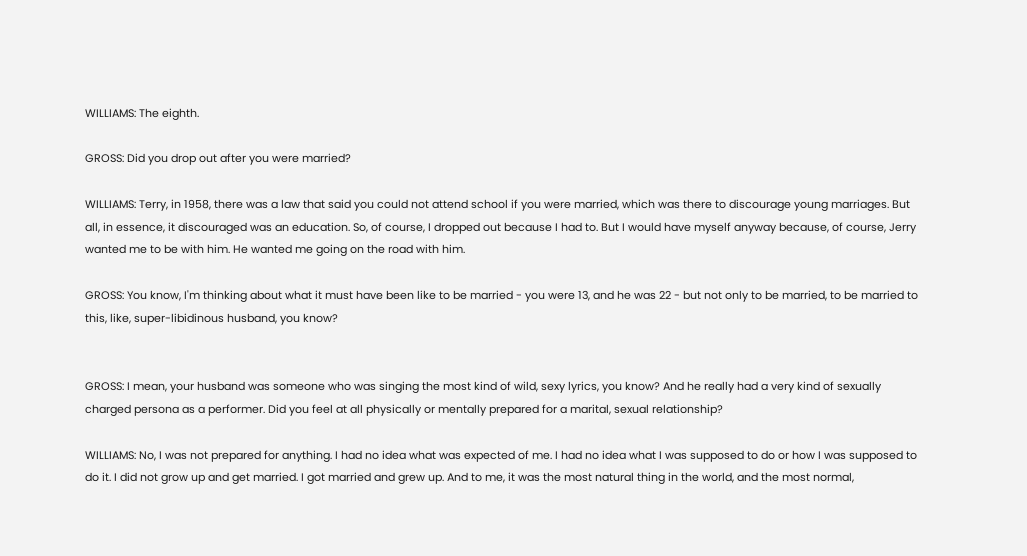WILLIAMS: The eighth.

GROSS: Did you drop out after you were married?

WILLIAMS: Terry, in 1958, there was a law that said you could not attend school if you were married, which was there to discourage young marriages. But all, in essence, it discouraged was an education. So, of course, I dropped out because I had to. But I would have myself anyway because, of course, Jerry wanted me to be with him. He wanted me going on the road with him.

GROSS: You know, I'm thinking about what it must have been like to be married - you were 13, and he was 22 - but not only to be married, to be married to this, like, super-libidinous husband, you know?


GROSS: I mean, your husband was someone who was singing the most kind of wild, sexy lyrics, you know? And he really had a very kind of sexually charged persona as a performer. Did you feel at all physically or mentally prepared for a marital, sexual relationship?

WILLIAMS: No, I was not prepared for anything. I had no idea what was expected of me. I had no idea what I was supposed to do or how I was supposed to do it. I did not grow up and get married. I got married and grew up. And to me, it was the most natural thing in the world, and the most normal,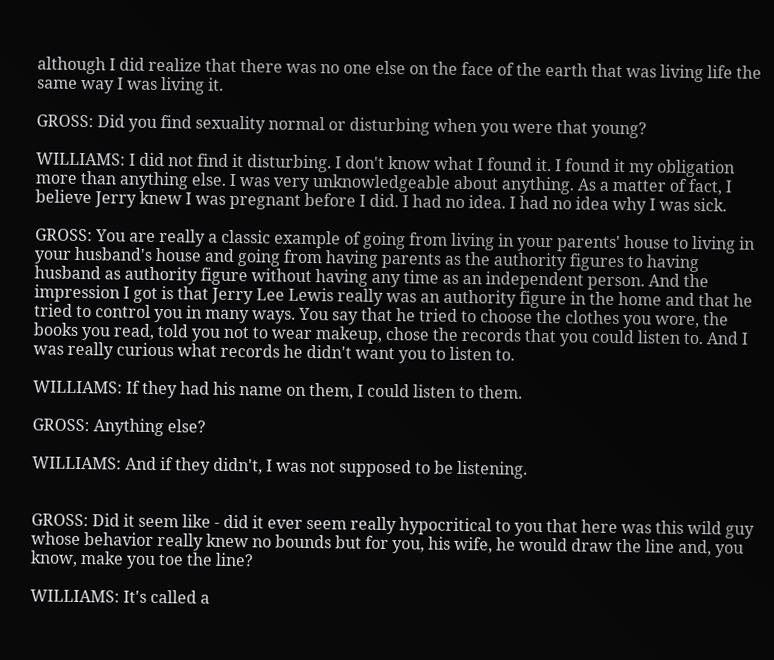although I did realize that there was no one else on the face of the earth that was living life the same way I was living it.

GROSS: Did you find sexuality normal or disturbing when you were that young?

WILLIAMS: I did not find it disturbing. I don't know what I found it. I found it my obligation more than anything else. I was very unknowledgeable about anything. As a matter of fact, I believe Jerry knew I was pregnant before I did. I had no idea. I had no idea why I was sick.

GROSS: You are really a classic example of going from living in your parents' house to living in your husband's house and going from having parents as the authority figures to having husband as authority figure without having any time as an independent person. And the impression I got is that Jerry Lee Lewis really was an authority figure in the home and that he tried to control you in many ways. You say that he tried to choose the clothes you wore, the books you read, told you not to wear makeup, chose the records that you could listen to. And I was really curious what records he didn't want you to listen to.

WILLIAMS: If they had his name on them, I could listen to them.

GROSS: Anything else?

WILLIAMS: And if they didn't, I was not supposed to be listening.


GROSS: Did it seem like - did it ever seem really hypocritical to you that here was this wild guy whose behavior really knew no bounds but for you, his wife, he would draw the line and, you know, make you toe the line?

WILLIAMS: It's called a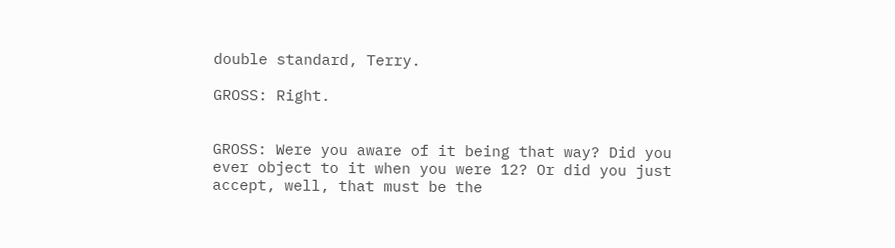double standard, Terry.

GROSS: Right.


GROSS: Were you aware of it being that way? Did you ever object to it when you were 12? Or did you just accept, well, that must be the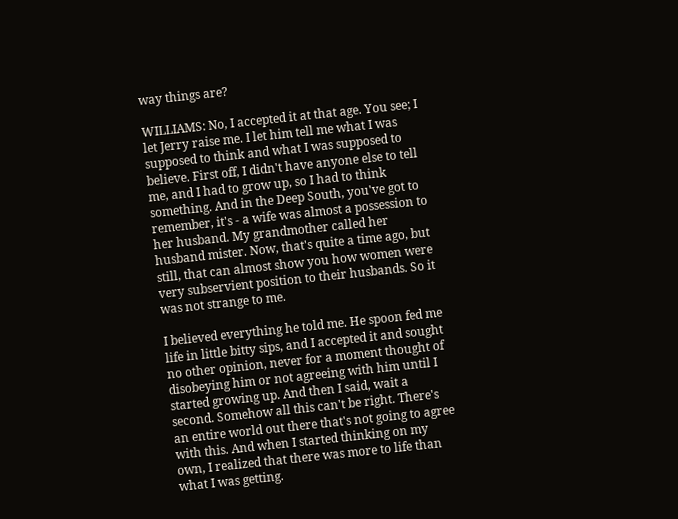way things are?

WILLIAMS: No, I accepted it at that age. You see; I let Jerry raise me. I let him tell me what I was supposed to think and what I was supposed to believe. First off, I didn't have anyone else to tell me, and I had to grow up, so I had to think something. And in the Deep South, you've got to remember, it's - a wife was almost a possession to her husband. My grandmother called her husband mister. Now, that's quite a time ago, but still, that can almost show you how women were very subservient position to their husbands. So it was not strange to me.

I believed everything he told me. He spoon fed me life in little bitty sips, and I accepted it and sought no other opinion, never for a moment thought of disobeying him or not agreeing with him until I started growing up. And then I said, wait a second. Somehow all this can't be right. There's an entire world out there that's not going to agree with this. And when I started thinking on my own, I realized that there was more to life than what I was getting.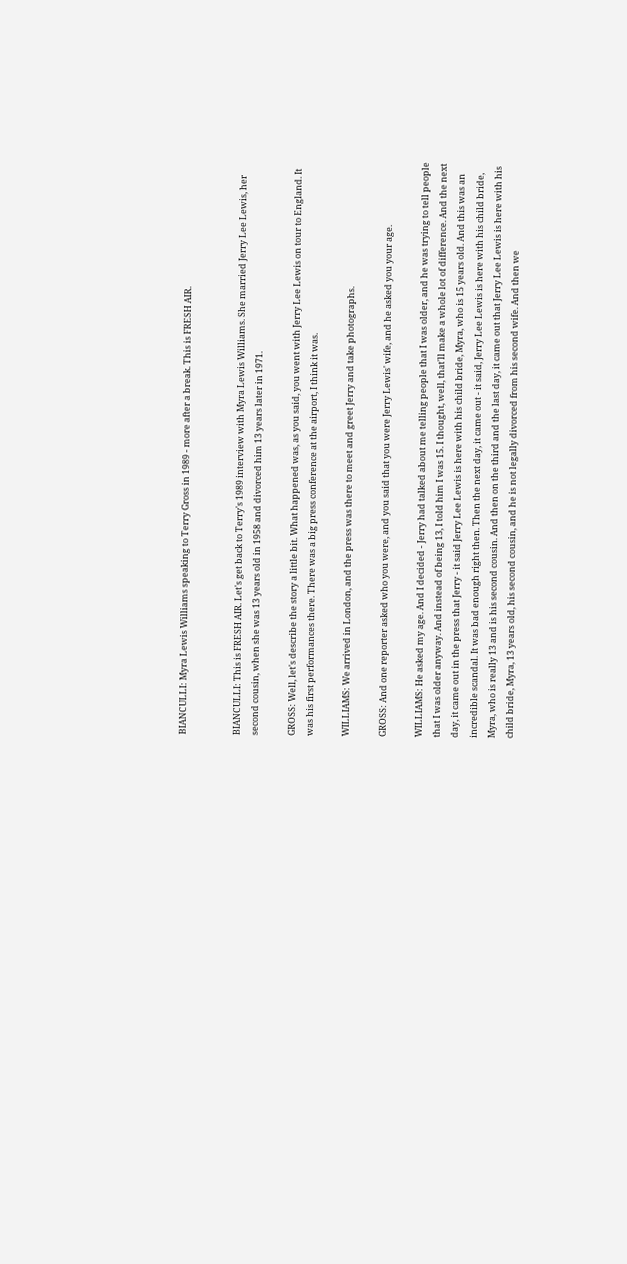BIANCULLI: Myra Lewis Williams speaking to Terry Gross in 1989 - more after a break. This is FRESH AIR.


BIANCULLI: This is FRESH AIR. Let's get back to Terry's 1989 interview with Myra Lewis Williams. She married Jerry Lee Lewis, her second cousin, when she was 13 years old in 1958 and divorced him 13 years later in 1971.

GROSS: Well, let's describe the story a little bit. What happened was, as you said, you went with Jerry Lee Lewis on tour to England. It was his first performances there. There was a big press conference at the airport, I think it was.

WILLIAMS: We arrived in London, and the press was there to meet and greet Jerry and take photographs.

GROSS: And one reporter asked who you were, and you said that you were Jerry Lewis' wife, and he asked you your age.

WILLIAMS: He asked my age. And I decided - Jerry had talked about me telling people that I was older, and he was trying to tell people that I was older anyway. And instead of being 13, I told him I was 15. I thought, well, that'll make a whole lot of difference. And the next day, it came out in the press that Jerry - it said Jerry Lee Lewis is here with his child bride, Myra, who is 15 years old. And this was an incredible scandal. It was bad enough right then. Then the next day, it came out - it said, Jerry Lee Lewis is here with his child bride, Myra, who is really 13 and is his second cousin. And then on the third and the last day, it came out that Jerry Lee Lewis is here with his child bride, Myra, 13 years old, his second cousin, and he is not legally divorced from his second wife. And then we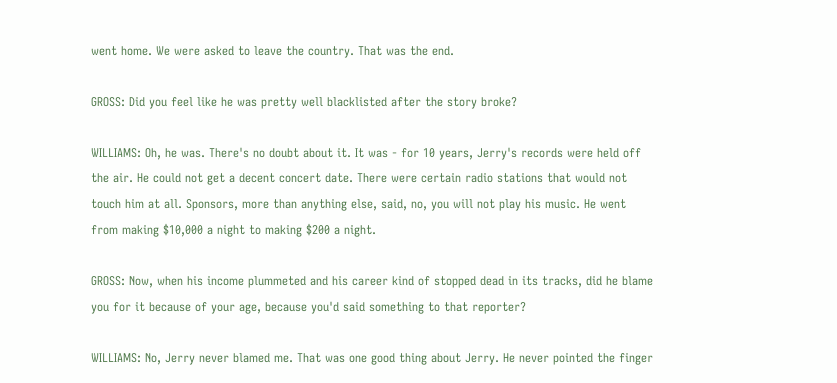went home. We were asked to leave the country. That was the end.

GROSS: Did you feel like he was pretty well blacklisted after the story broke?

WILLIAMS: Oh, he was. There's no doubt about it. It was - for 10 years, Jerry's records were held off the air. He could not get a decent concert date. There were certain radio stations that would not touch him at all. Sponsors, more than anything else, said, no, you will not play his music. He went from making $10,000 a night to making $200 a night.

GROSS: Now, when his income plummeted and his career kind of stopped dead in its tracks, did he blame you for it because of your age, because you'd said something to that reporter?

WILLIAMS: No, Jerry never blamed me. That was one good thing about Jerry. He never pointed the finger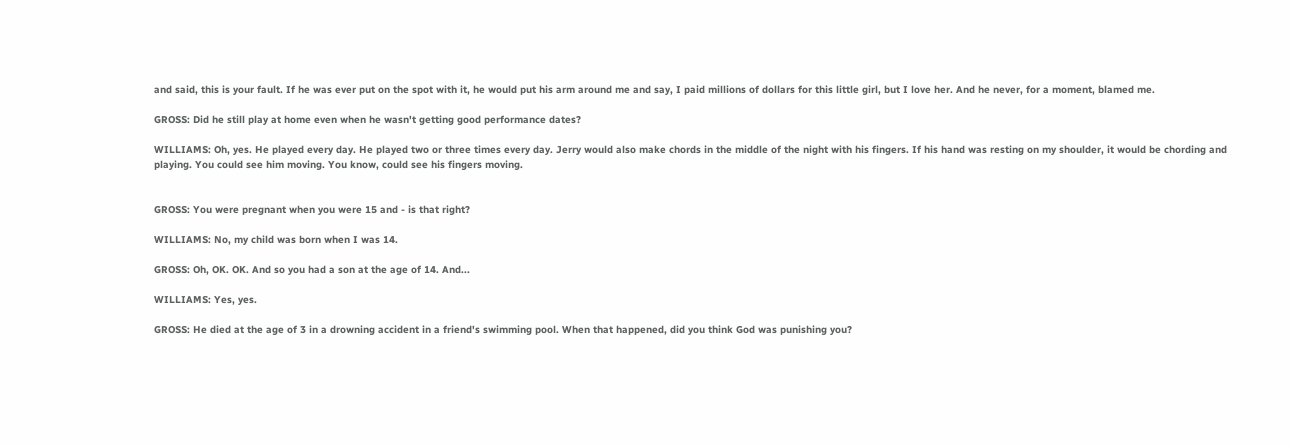and said, this is your fault. If he was ever put on the spot with it, he would put his arm around me and say, I paid millions of dollars for this little girl, but I love her. And he never, for a moment, blamed me.

GROSS: Did he still play at home even when he wasn't getting good performance dates?

WILLIAMS: Oh, yes. He played every day. He played two or three times every day. Jerry would also make chords in the middle of the night with his fingers. If his hand was resting on my shoulder, it would be chording and playing. You could see him moving. You know, could see his fingers moving.


GROSS: You were pregnant when you were 15 and - is that right?

WILLIAMS: No, my child was born when I was 14.

GROSS: Oh, OK. OK. And so you had a son at the age of 14. And...

WILLIAMS: Yes, yes.

GROSS: He died at the age of 3 in a drowning accident in a friend's swimming pool. When that happened, did you think God was punishing you?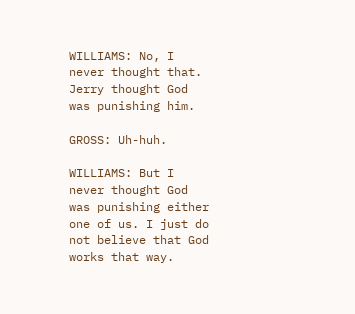WILLIAMS: No, I never thought that. Jerry thought God was punishing him.

GROSS: Uh-huh.

WILLIAMS: But I never thought God was punishing either one of us. I just do not believe that God works that way.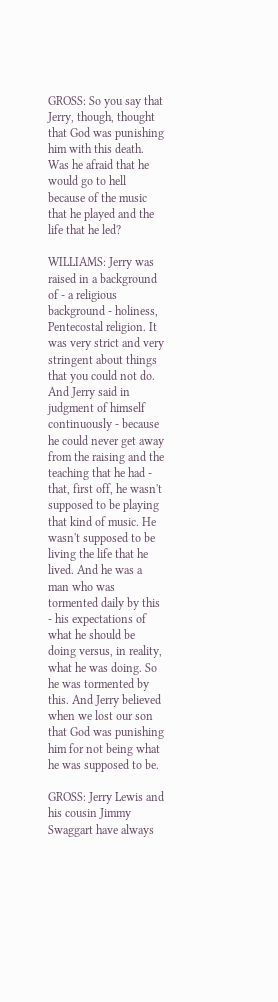GROSS: So you say that Jerry, though, thought that God was punishing him with this death. Was he afraid that he would go to hell because of the music that he played and the life that he led?

WILLIAMS: Jerry was raised in a background of - a religious background - holiness, Pentecostal religion. It was very strict and very stringent about things that you could not do. And Jerry said in judgment of himself continuously - because he could never get away from the raising and the teaching that he had - that, first off, he wasn't supposed to be playing that kind of music. He wasn't supposed to be living the life that he lived. And he was a man who was tormented daily by this - his expectations of what he should be doing versus, in reality, what he was doing. So he was tormented by this. And Jerry believed when we lost our son that God was punishing him for not being what he was supposed to be.

GROSS: Jerry Lewis and his cousin Jimmy Swaggart have always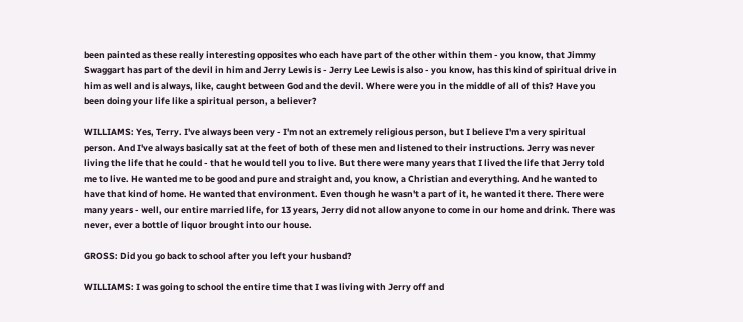been painted as these really interesting opposites who each have part of the other within them - you know, that Jimmy Swaggart has part of the devil in him and Jerry Lewis is - Jerry Lee Lewis is also - you know, has this kind of spiritual drive in him as well and is always, like, caught between God and the devil. Where were you in the middle of all of this? Have you been doing your life like a spiritual person, a believer?

WILLIAMS: Yes, Terry. I've always been very - I'm not an extremely religious person, but I believe I'm a very spiritual person. And I've always basically sat at the feet of both of these men and listened to their instructions. Jerry was never living the life that he could - that he would tell you to live. But there were many years that I lived the life that Jerry told me to live. He wanted me to be good and pure and straight and, you know, a Christian and everything. And he wanted to have that kind of home. He wanted that environment. Even though he wasn't a part of it, he wanted it there. There were many years - well, our entire married life, for 13 years, Jerry did not allow anyone to come in our home and drink. There was never, ever a bottle of liquor brought into our house.

GROSS: Did you go back to school after you left your husband?

WILLIAMS: I was going to school the entire time that I was living with Jerry off and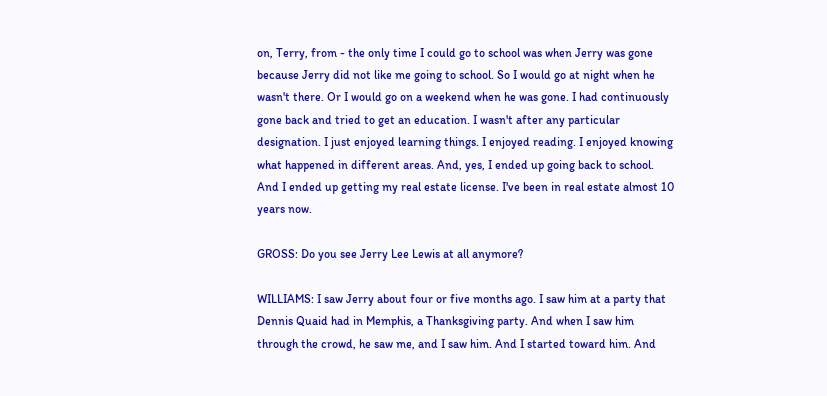on, Terry, from - the only time I could go to school was when Jerry was gone because Jerry did not like me going to school. So I would go at night when he wasn't there. Or I would go on a weekend when he was gone. I had continuously gone back and tried to get an education. I wasn't after any particular designation. I just enjoyed learning things. I enjoyed reading. I enjoyed knowing what happened in different areas. And, yes, I ended up going back to school. And I ended up getting my real estate license. I've been in real estate almost 10 years now.

GROSS: Do you see Jerry Lee Lewis at all anymore?

WILLIAMS: I saw Jerry about four or five months ago. I saw him at a party that Dennis Quaid had in Memphis, a Thanksgiving party. And when I saw him through the crowd, he saw me, and I saw him. And I started toward him. And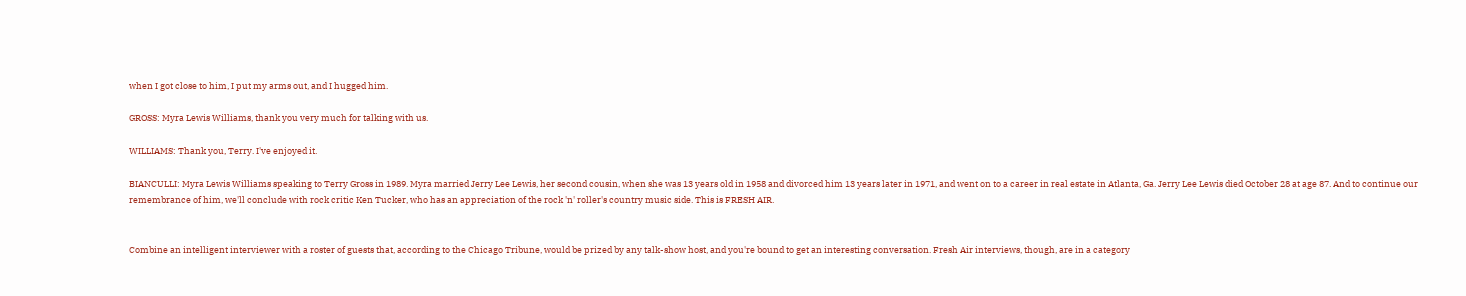when I got close to him, I put my arms out, and I hugged him.

GROSS: Myra Lewis Williams, thank you very much for talking with us.

WILLIAMS: Thank you, Terry. I've enjoyed it.

BIANCULLI: Myra Lewis Williams speaking to Terry Gross in 1989. Myra married Jerry Lee Lewis, her second cousin, when she was 13 years old in 1958 and divorced him 13 years later in 1971, and went on to a career in real estate in Atlanta, Ga. Jerry Lee Lewis died October 28 at age 87. And to continue our remembrance of him, we'll conclude with rock critic Ken Tucker, who has an appreciation of the rock 'n' roller's country music side. This is FRESH AIR.


Combine an intelligent interviewer with a roster of guests that, according to the Chicago Tribune, would be prized by any talk-show host, and you're bound to get an interesting conversation. Fresh Air interviews, though, are in a category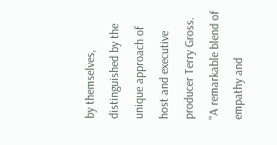by themselves, distinguished by the unique approach of host and executive producer Terry Gross. "A remarkable blend of empathy and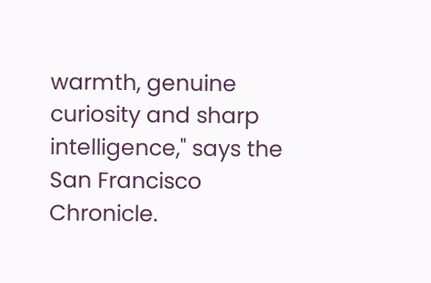warmth, genuine curiosity and sharp intelligence," says the San Francisco Chronicle.